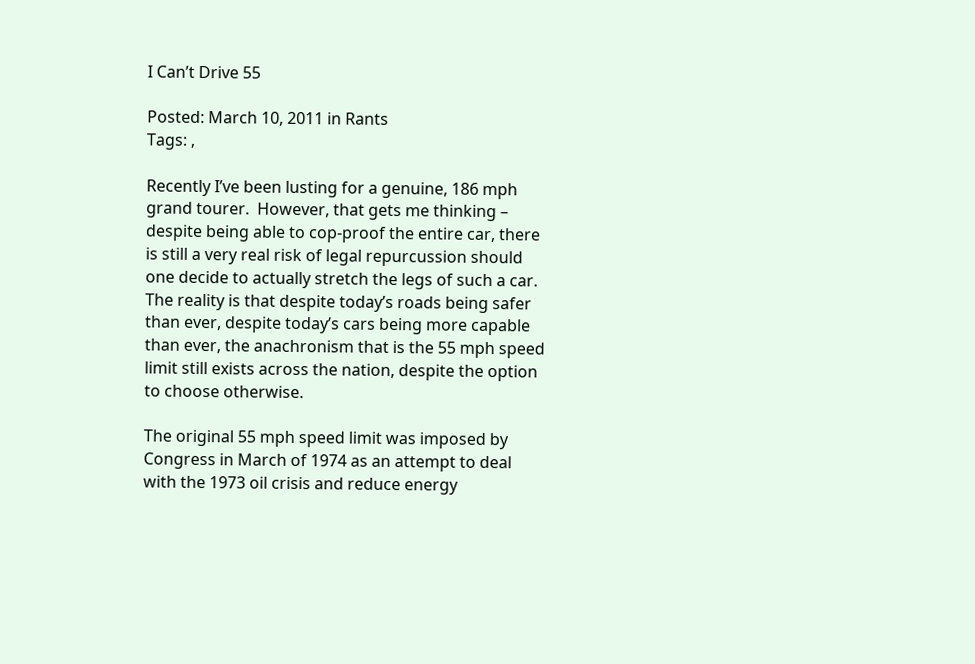I Can’t Drive 55

Posted: March 10, 2011 in Rants
Tags: ,

Recently I’ve been lusting for a genuine, 186 mph grand tourer.  However, that gets me thinking – despite being able to cop-proof the entire car, there is still a very real risk of legal repurcussion should one decide to actually stretch the legs of such a car.  The reality is that despite today’s roads being safer than ever, despite today’s cars being more capable than ever, the anachronism that is the 55 mph speed limit still exists across the nation, despite the option to choose otherwise.

The original 55 mph speed limit was imposed by Congress in March of 1974 as an attempt to deal with the 1973 oil crisis and reduce energy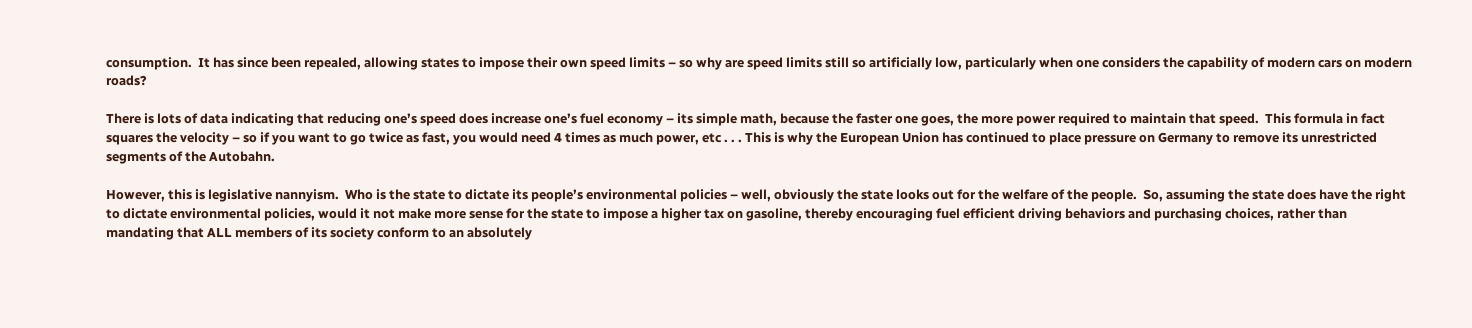consumption.  It has since been repealed, allowing states to impose their own speed limits – so why are speed limits still so artificially low, particularly when one considers the capability of modern cars on modern roads?

There is lots of data indicating that reducing one’s speed does increase one’s fuel economy – its simple math, because the faster one goes, the more power required to maintain that speed.  This formula in fact squares the velocity – so if you want to go twice as fast, you would need 4 times as much power, etc . . . This is why the European Union has continued to place pressure on Germany to remove its unrestricted segments of the Autobahn.

However, this is legislative nannyism.  Who is the state to dictate its people’s environmental policies – well, obviously the state looks out for the welfare of the people.  So, assuming the state does have the right to dictate environmental policies, would it not make more sense for the state to impose a higher tax on gasoline, thereby encouraging fuel efficient driving behaviors and purchasing choices, rather than mandating that ALL members of its society conform to an absolutely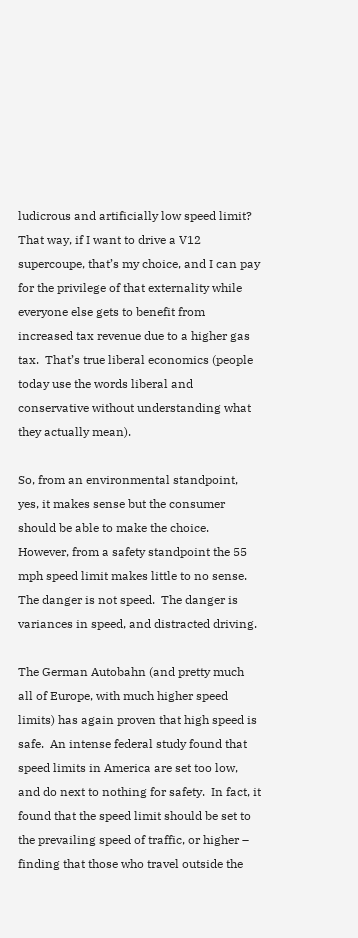ludicrous and artificially low speed limit?  That way, if I want to drive a V12 supercoupe, that’s my choice, and I can pay for the privilege of that externality while everyone else gets to benefit from increased tax revenue due to a higher gas tax.  That’s true liberal economics (people today use the words liberal and conservative without understanding what they actually mean).

So, from an environmental standpoint, yes, it makes sense but the consumer should be able to make the choice.  However, from a safety standpoint the 55 mph speed limit makes little to no sense.  The danger is not speed.  The danger is variances in speed, and distracted driving.

The German Autobahn (and pretty much all of Europe, with much higher speed limits) has again proven that high speed is safe.  An intense federal study found that speed limits in America are set too low, and do next to nothing for safety.  In fact, it found that the speed limit should be set to the prevailing speed of traffic, or higher – finding that those who travel outside the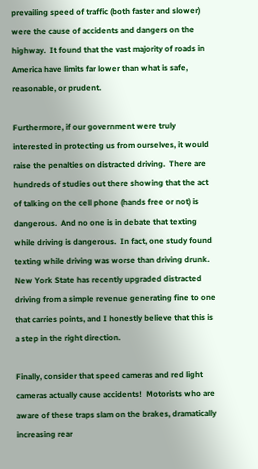prevailing speed of traffic (both faster and slower) were the cause of accidents and dangers on the highway.  It found that the vast majority of roads in America have limits far lower than what is safe, reasonable, or prudent.

Furthermore, if our government were truly interested in protecting us from ourselves, it would raise the penalties on distracted driving.  There are hundreds of studies out there showing that the act of talking on the cell phone (hands free or not) is dangerous.  And no one is in debate that texting while driving is dangerous.  In fact, one study found texting while driving was worse than driving drunk.  New York State has recently upgraded distracted driving from a simple revenue generating fine to one that carries points, and I honestly believe that this is a step in the right direction.

Finally, consider that speed cameras and red light cameras actually cause accidents!  Motorists who are aware of these traps slam on the brakes, dramatically increasing rear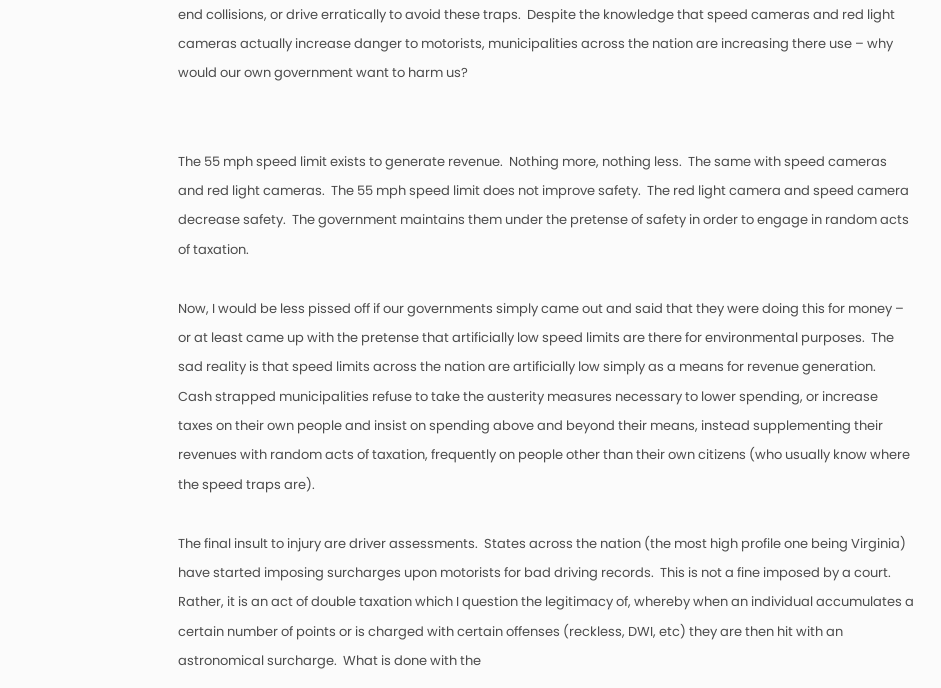end collisions, or drive erratically to avoid these traps.  Despite the knowledge that speed cameras and red light cameras actually increase danger to motorists, municipalities across the nation are increasing there use – why would our own government want to harm us?


The 55 mph speed limit exists to generate revenue.  Nothing more, nothing less.  The same with speed cameras and red light cameras.  The 55 mph speed limit does not improve safety.  The red light camera and speed camera decrease safety.  The government maintains them under the pretense of safety in order to engage in random acts of taxation.

Now, I would be less pissed off if our governments simply came out and said that they were doing this for money – or at least came up with the pretense that artificially low speed limits are there for environmental purposes.  The sad reality is that speed limits across the nation are artificially low simply as a means for revenue generation.  Cash strapped municipalities refuse to take the austerity measures necessary to lower spending, or increase taxes on their own people and insist on spending above and beyond their means, instead supplementing their revenues with random acts of taxation, frequently on people other than their own citizens (who usually know where the speed traps are).

The final insult to injury are driver assessments.  States across the nation (the most high profile one being Virginia) have started imposing surcharges upon motorists for bad driving records.  This is not a fine imposed by a court.  Rather, it is an act of double taxation which I question the legitimacy of, whereby when an individual accumulates a certain number of points or is charged with certain offenses (reckless, DWI, etc) they are then hit with an astronomical surcharge.  What is done with the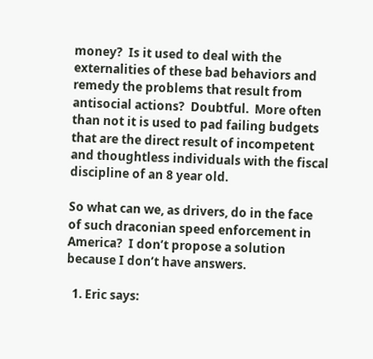money?  Is it used to deal with the externalities of these bad behaviors and remedy the problems that result from antisocial actions?  Doubtful.  More often than not it is used to pad failing budgets that are the direct result of incompetent and thoughtless individuals with the fiscal discipline of an 8 year old.

So what can we, as drivers, do in the face of such draconian speed enforcement in America?  I don’t propose a solution because I don’t have answers.

  1. Eric says: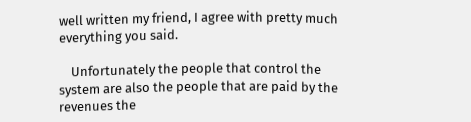well written my friend, I agree with pretty much everything you said.

    Unfortunately the people that control the system are also the people that are paid by the revenues the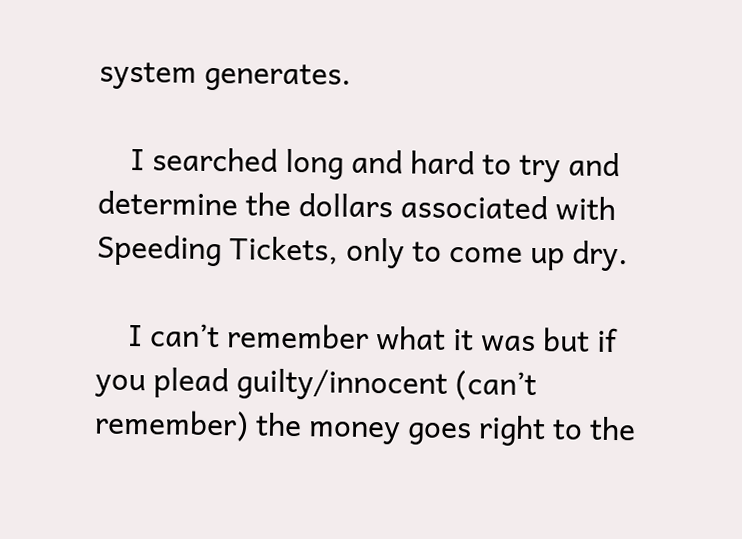system generates.

    I searched long and hard to try and determine the dollars associated with Speeding Tickets, only to come up dry.

    I can’t remember what it was but if you plead guilty/innocent (can’t remember) the money goes right to the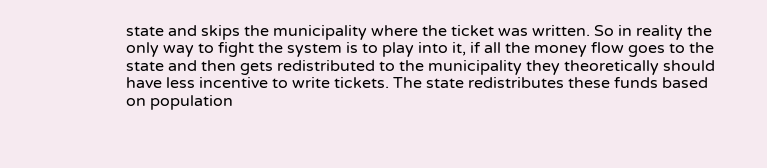state and skips the municipality where the ticket was written. So in reality the only way to fight the system is to play into it, if all the money flow goes to the state and then gets redistributed to the municipality they theoretically should have less incentive to write tickets. The state redistributes these funds based on population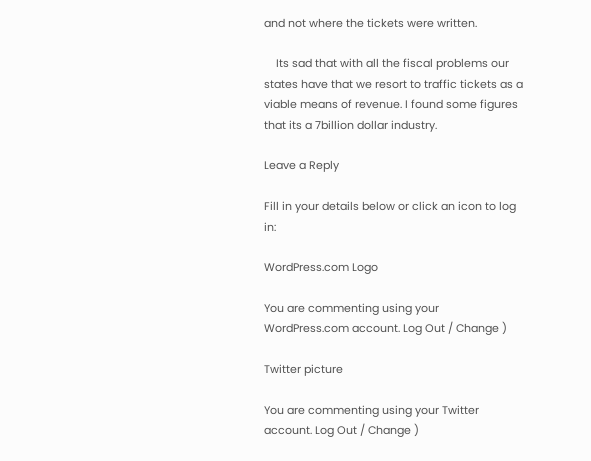and not where the tickets were written.

    Its sad that with all the fiscal problems our states have that we resort to traffic tickets as a viable means of revenue. I found some figures that its a 7billion dollar industry.

Leave a Reply

Fill in your details below or click an icon to log in:

WordPress.com Logo

You are commenting using your WordPress.com account. Log Out / Change )

Twitter picture

You are commenting using your Twitter account. Log Out / Change )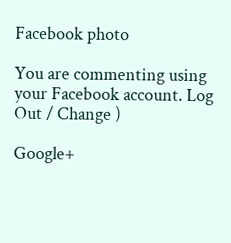Facebook photo

You are commenting using your Facebook account. Log Out / Change )

Google+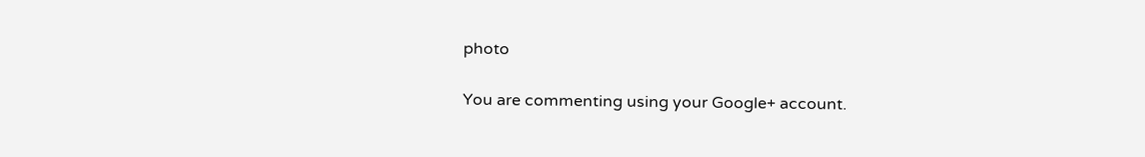photo

You are commenting using your Google+ account.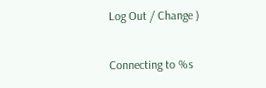Log Out / Change )

Connecting to %s